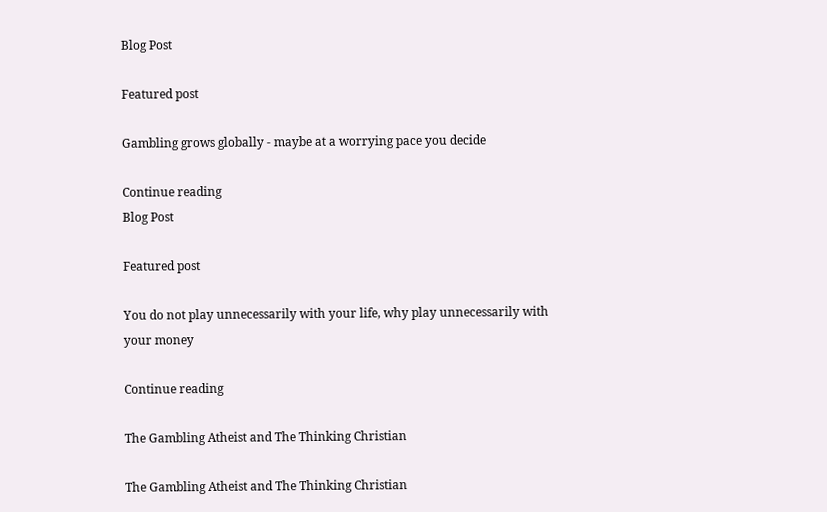Blog Post

Featured post

Gambling grows globally - maybe at a worrying pace you decide

Continue reading
Blog Post

Featured post

You do not play unnecessarily with your life, why play unnecessarily with your money

Continue reading

The Gambling Atheist and The Thinking Christian

The Gambling Atheist and The Thinking Christian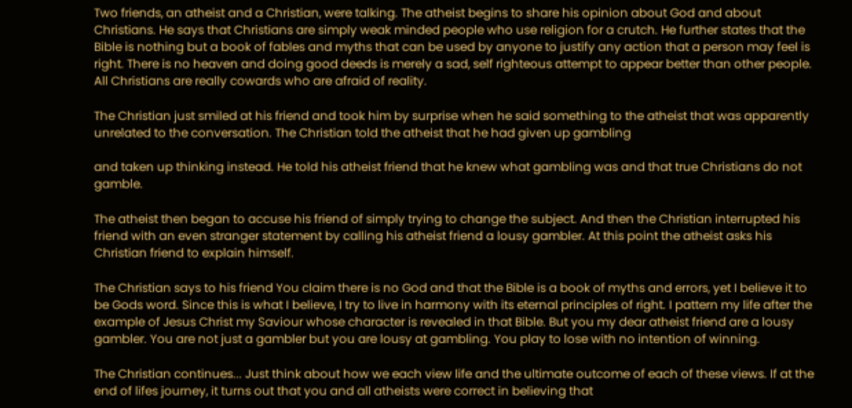Two friends, an atheist and a Christian, were talking. The atheist begins to share his opinion about God and about Christians. He says that Christians are simply weak minded people who use religion for a crutch. He further states that the Bible is nothing but a book of fables and myths that can be used by anyone to justify any action that a person may feel is right. There is no heaven and doing good deeds is merely a sad, self righteous attempt to appear better than other people. All Christians are really cowards who are afraid of reality.

The Christian just smiled at his friend and took him by surprise when he said something to the atheist that was apparently unrelated to the conversation. The Christian told the atheist that he had given up gambling

and taken up thinking instead. He told his atheist friend that he knew what gambling was and that true Christians do not gamble.

The atheist then began to accuse his friend of simply trying to change the subject. And then the Christian interrupted his friend with an even stranger statement by calling his atheist friend a lousy gambler. At this point the atheist asks his Christian friend to explain himself.

The Christian says to his friend You claim there is no God and that the Bible is a book of myths and errors, yet I believe it to be Gods word. Since this is what I believe, I try to live in harmony with its eternal principles of right. I pattern my life after the example of Jesus Christ my Saviour whose character is revealed in that Bible. But you my dear atheist friend are a lousy gambler. You are not just a gambler but you are lousy at gambling. You play to lose with no intention of winning.

The Christian continues... Just think about how we each view life and the ultimate outcome of each of these views. If at the end of lifes journey, it turns out that you and all atheists were correct in believing that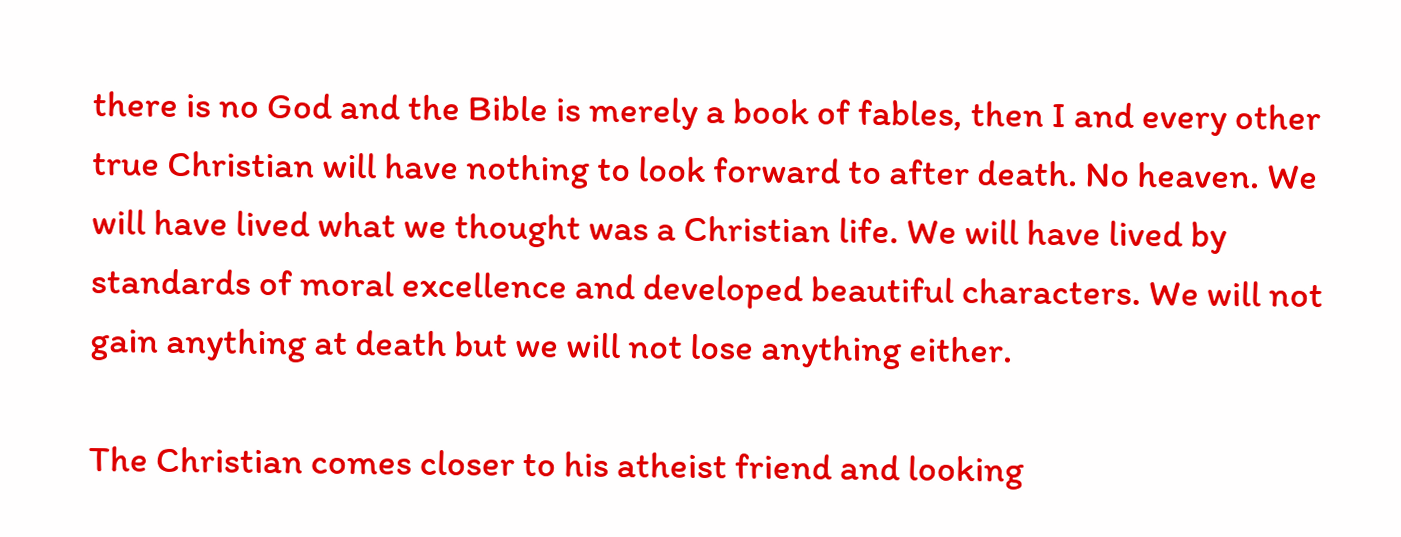there is no God and the Bible is merely a book of fables, then I and every other true Christian will have nothing to look forward to after death. No heaven. We will have lived what we thought was a Christian life. We will have lived by standards of moral excellence and developed beautiful characters. We will not gain anything at death but we will not lose anything either.

The Christian comes closer to his atheist friend and looking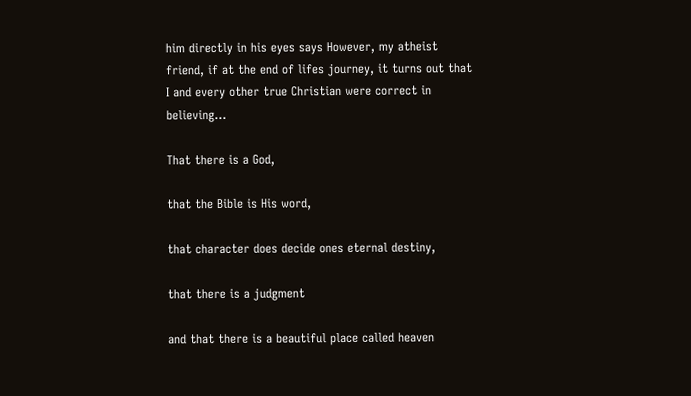him directly in his eyes says However, my atheist friend, if at the end of lifes journey, it turns out that I and every other true Christian were correct in believing...

That there is a God,

that the Bible is His word,

that character does decide ones eternal destiny,

that there is a judgment

and that there is a beautiful place called heaven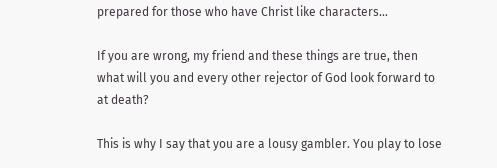prepared for those who have Christ like characters...

If you are wrong, my friend and these things are true, then what will you and every other rejector of God look forward to at death?

This is why I say that you are a lousy gambler. You play to lose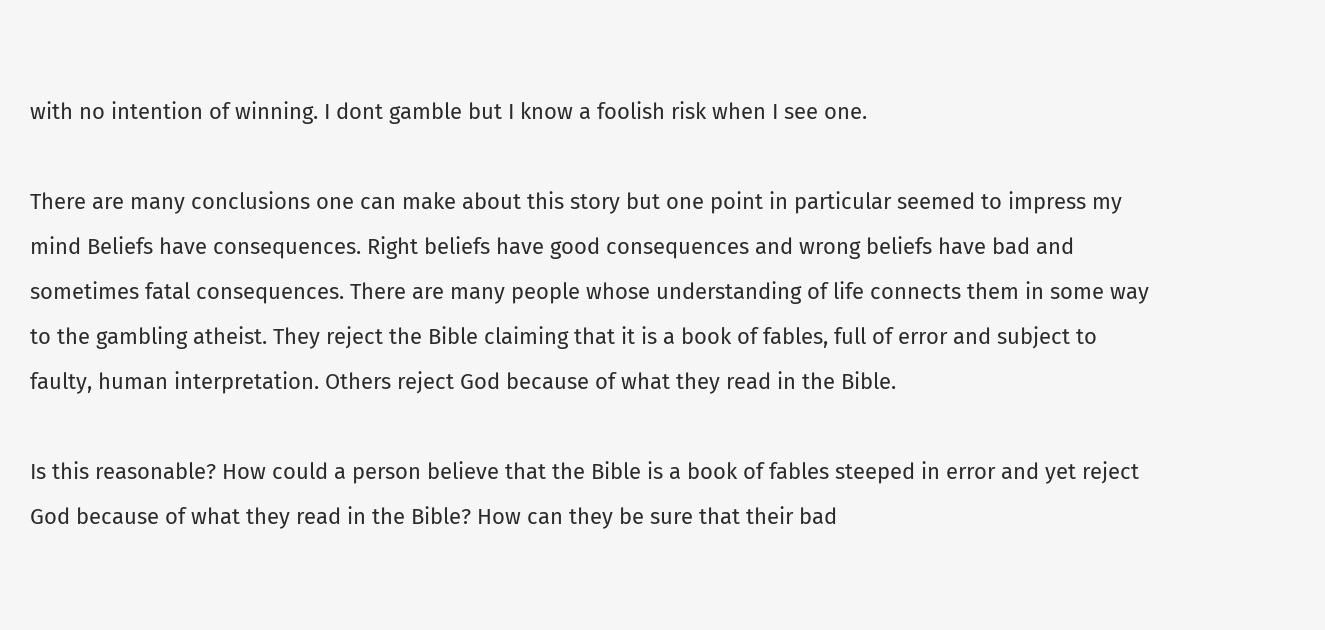with no intention of winning. I dont gamble but I know a foolish risk when I see one.

There are many conclusions one can make about this story but one point in particular seemed to impress my mind Beliefs have consequences. Right beliefs have good consequences and wrong beliefs have bad and sometimes fatal consequences. There are many people whose understanding of life connects them in some way to the gambling atheist. They reject the Bible claiming that it is a book of fables, full of error and subject to faulty, human interpretation. Others reject God because of what they read in the Bible.

Is this reasonable? How could a person believe that the Bible is a book of fables steeped in error and yet reject God because of what they read in the Bible? How can they be sure that their bad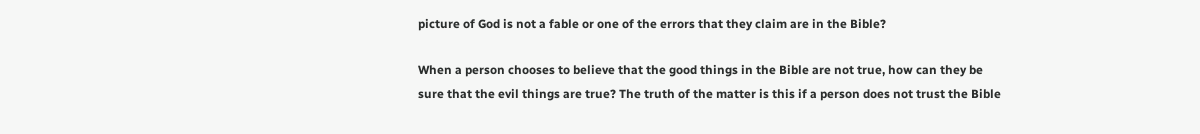picture of God is not a fable or one of the errors that they claim are in the Bible?

When a person chooses to believe that the good things in the Bible are not true, how can they be sure that the evil things are true? The truth of the matter is this if a person does not trust the Bible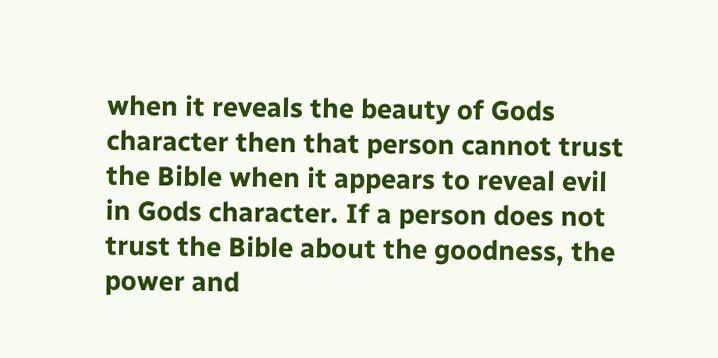when it reveals the beauty of Gods character then that person cannot trust the Bible when it appears to reveal evil in Gods character. If a person does not trust the Bible about the goodness, the power and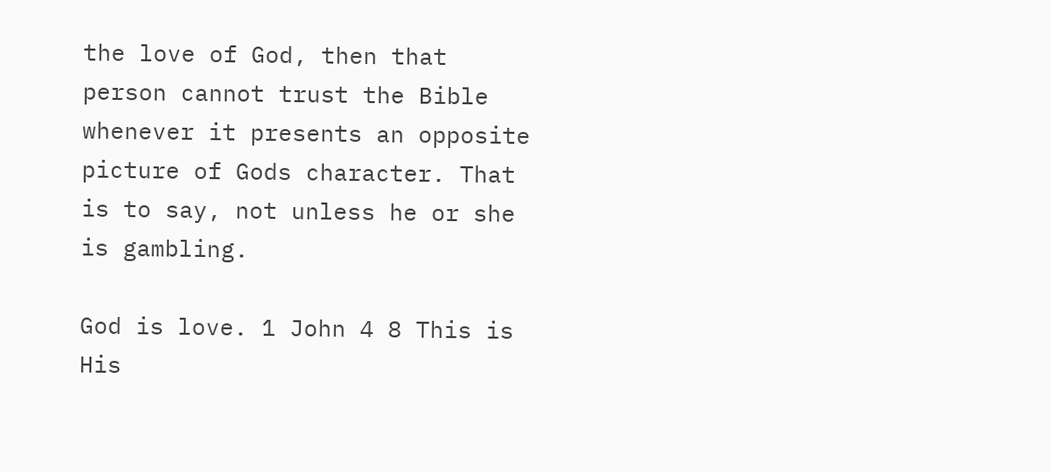the love of God, then that person cannot trust the Bible whenever it presents an opposite picture of Gods character. That is to say, not unless he or she is gambling.

God is love. 1 John 4 8 This is His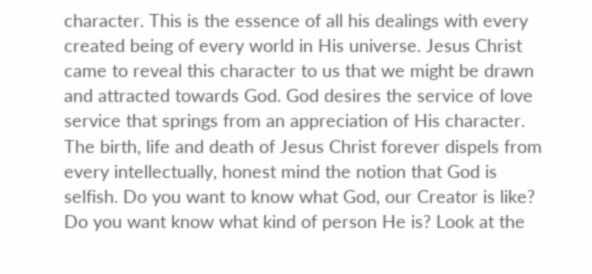character. This is the essence of all his dealings with every created being of every world in His universe. Jesus Christ came to reveal this character to us that we might be drawn and attracted towards God. God desires the service of love service that springs from an appreciation of His character. The birth, life and death of Jesus Christ forever dispels from every intellectually, honest mind the notion that God is selfish. Do you want to know what God, our Creator is like? Do you want know what kind of person He is? Look at the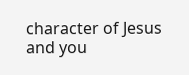character of Jesus and you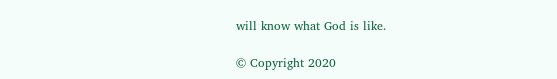will know what God is like.

© Copyright 2020